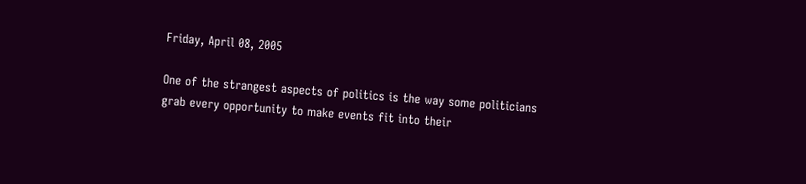Friday, April 08, 2005

One of the strangest aspects of politics is the way some politicians grab every opportunity to make events fit into their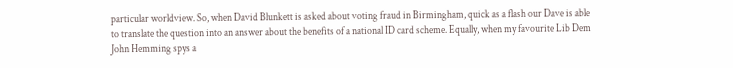particular worldview. So, when David Blunkett is asked about voting fraud in Birmingham, quick as a flash our Dave is able to translate the question into an answer about the benefits of a national ID card scheme. Equally, when my favourite Lib Dem John Hemming spys a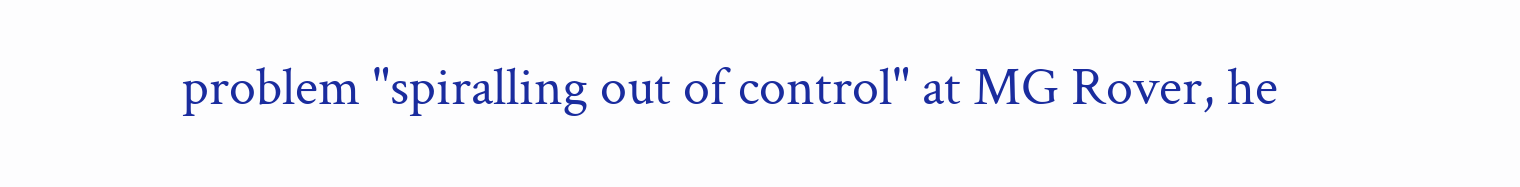problem "spiralling out of control" at MG Rover, he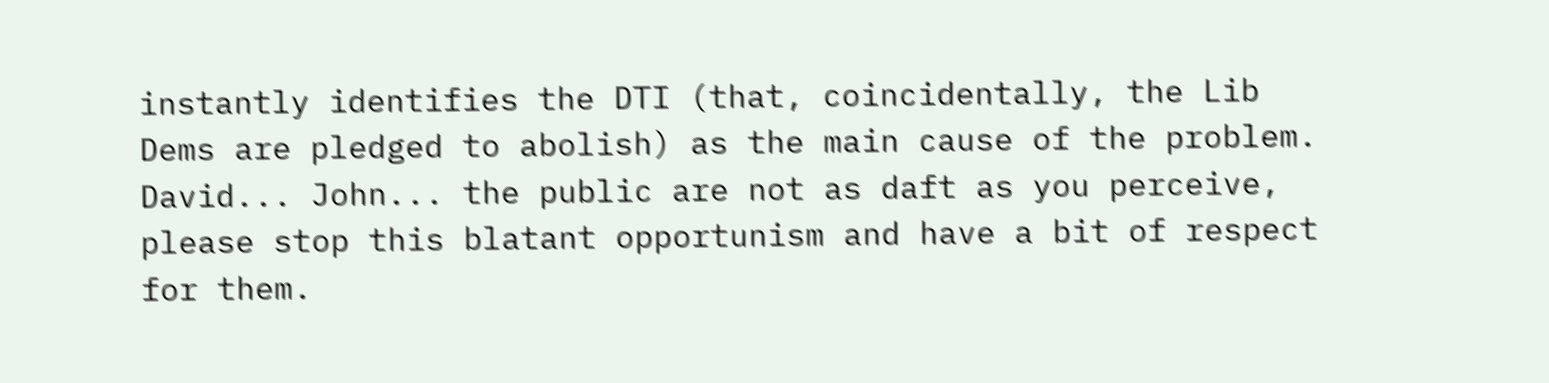instantly identifies the DTI (that, coincidentally, the Lib Dems are pledged to abolish) as the main cause of the problem. David... John... the public are not as daft as you perceive, please stop this blatant opportunism and have a bit of respect for them.